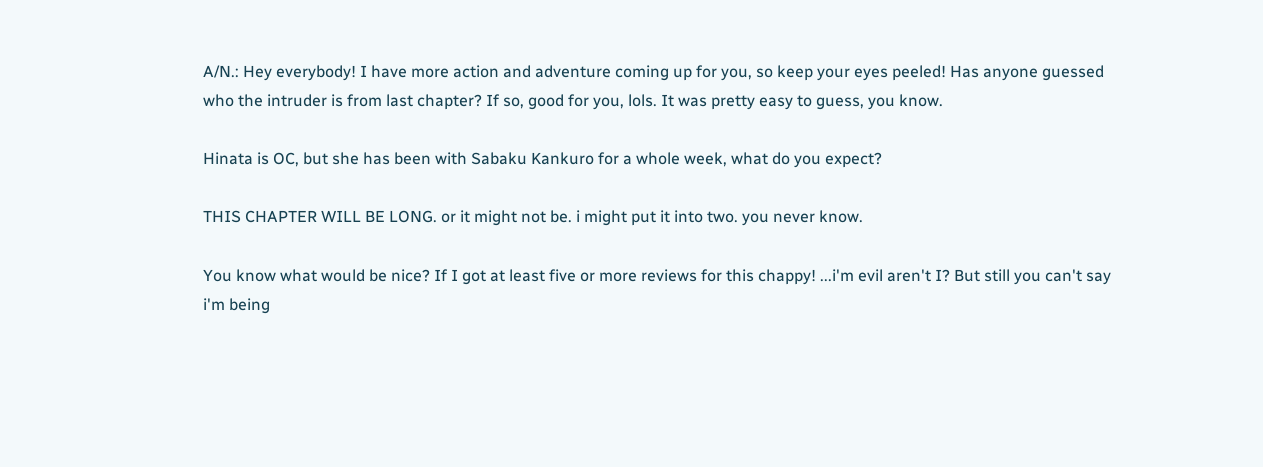A/N.: Hey everybody! I have more action and adventure coming up for you, so keep your eyes peeled! Has anyone guessed who the intruder is from last chapter? If so, good for you, lols. It was pretty easy to guess, you know.

Hinata is OC, but she has been with Sabaku Kankuro for a whole week, what do you expect?

THIS CHAPTER WILL BE LONG. or it might not be. i might put it into two. you never know.

You know what would be nice? If I got at least five or more reviews for this chappy! ...i'm evil aren't I? But still you can't say i'm being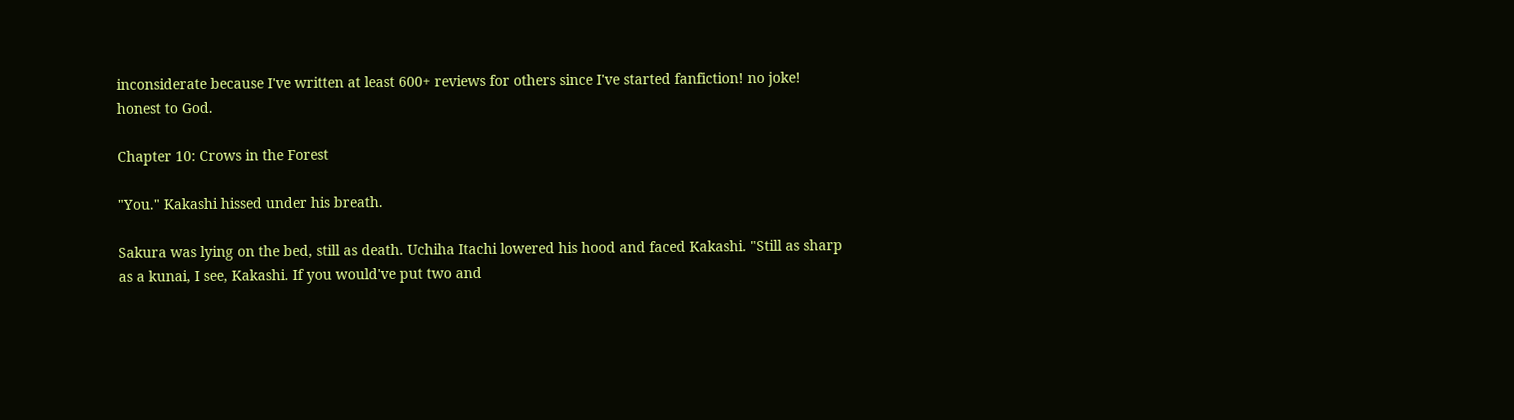inconsiderate because I've written at least 600+ reviews for others since I've started fanfiction! no joke! honest to God.

Chapter 10: Crows in the Forest

"You." Kakashi hissed under his breath.

Sakura was lying on the bed, still as death. Uchiha Itachi lowered his hood and faced Kakashi. "Still as sharp as a kunai, I see, Kakashi. If you would've put two and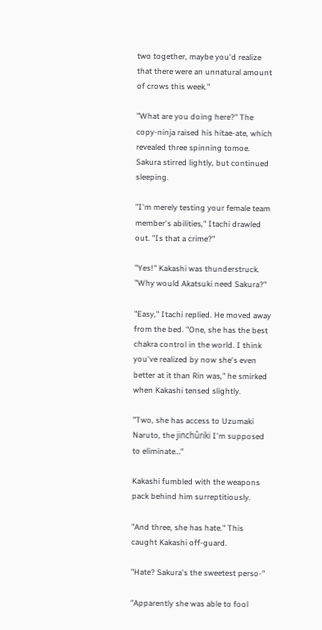two together, maybe you'd realize that there were an unnatural amount of crows this week."

"What are you doing here?" The copy-ninja raised his hitae-ate, which revealed three spinning tomoe. Sakura stirred lightly, but continued sleeping.

"I'm merely testing your female team member's abilities," Itachi drawled out. "Is that a crime?"

"Yes!" Kakashi was thunderstruck. "Why would Akatsuki need Sakura?"

"Easy," Itachi replied. He moved away from the bed. "One, she has the best chakra control in the world. I think you've realized by now she's even better at it than Rin was," he smirked when Kakashi tensed slightly.

"Two, she has access to Uzumaki Naruto, the jinchûriki I'm supposed to eliminate…"

Kakashi fumbled with the weapons pack behind him surreptitiously.

"And three, she has hate." This caught Kakashi off-guard.

"Hate? Sakura's the sweetest perso-"

"Apparently she was able to fool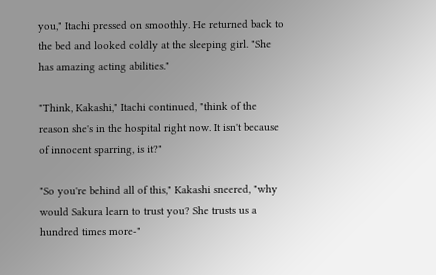you," Itachi pressed on smoothly. He returned back to the bed and looked coldly at the sleeping girl. "She has amazing acting abilities."

"Think, Kakashi," Itachi continued, "think of the reason she's in the hospital right now. It isn't because of innocent sparring, is it?"

"So you're behind all of this," Kakashi sneered, "why would Sakura learn to trust you? She trusts us a hundred times more-"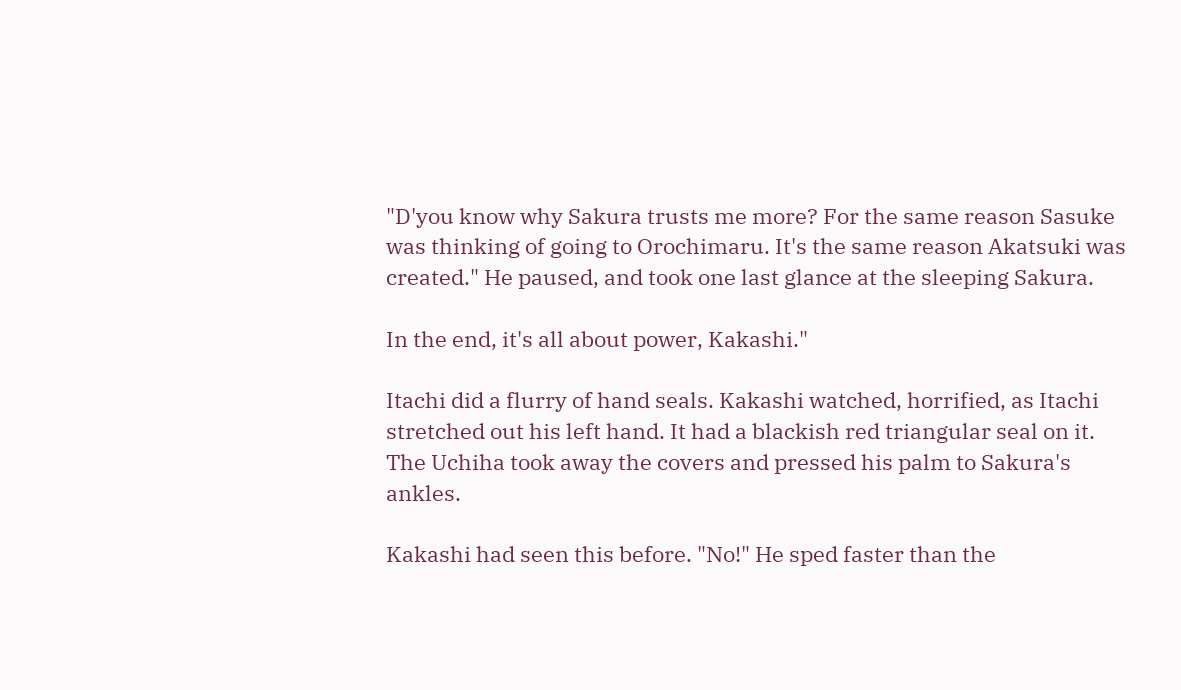"D'you know why Sakura trusts me more? For the same reason Sasuke was thinking of going to Orochimaru. It's the same reason Akatsuki was created." He paused, and took one last glance at the sleeping Sakura.

In the end, it's all about power, Kakashi."

Itachi did a flurry of hand seals. Kakashi watched, horrified, as Itachi stretched out his left hand. It had a blackish red triangular seal on it. The Uchiha took away the covers and pressed his palm to Sakura's ankles.

Kakashi had seen this before. "No!" He sped faster than the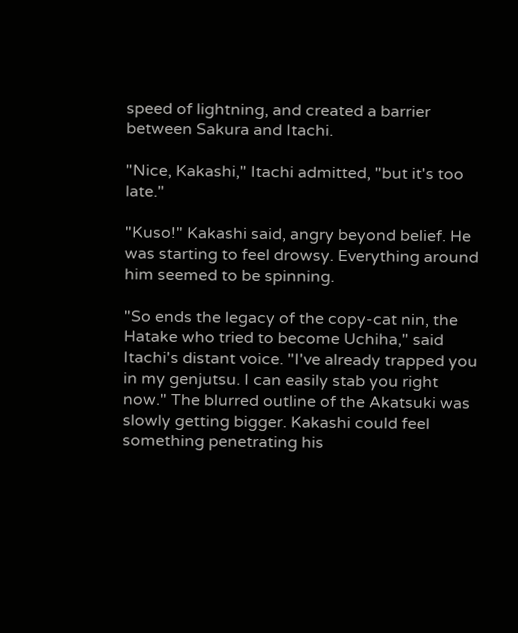speed of lightning, and created a barrier between Sakura and Itachi.

"Nice, Kakashi," Itachi admitted, "but it's too late."

"Kuso!" Kakashi said, angry beyond belief. He was starting to feel drowsy. Everything around him seemed to be spinning.

"So ends the legacy of the copy-cat nin, the Hatake who tried to become Uchiha," said Itachi's distant voice. "I've already trapped you in my genjutsu. I can easily stab you right now." The blurred outline of the Akatsuki was slowly getting bigger. Kakashi could feel something penetrating his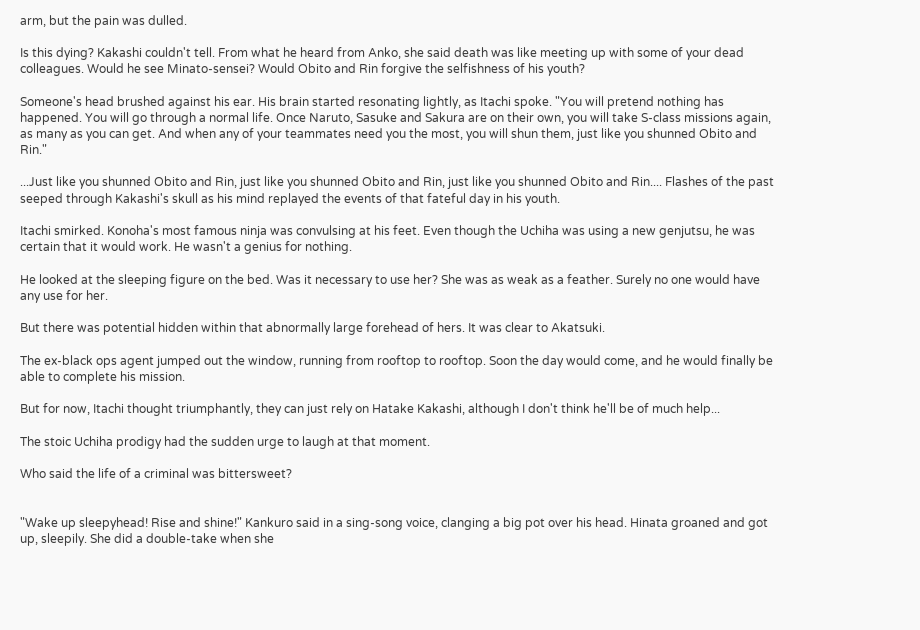arm, but the pain was dulled.

Is this dying? Kakashi couldn't tell. From what he heard from Anko, she said death was like meeting up with some of your dead colleagues. Would he see Minato-sensei? Would Obito and Rin forgive the selfishness of his youth?

Someone's head brushed against his ear. His brain started resonating lightly, as Itachi spoke. "You will pretend nothing has happened. You will go through a normal life. Once Naruto, Sasuke and Sakura are on their own, you will take S-class missions again, as many as you can get. And when any of your teammates need you the most, you will shun them, just like you shunned Obito and Rin."

...Just like you shunned Obito and Rin, just like you shunned Obito and Rin, just like you shunned Obito and Rin.... Flashes of the past seeped through Kakashi's skull as his mind replayed the events of that fateful day in his youth.

Itachi smirked. Konoha's most famous ninja was convulsing at his feet. Even though the Uchiha was using a new genjutsu, he was certain that it would work. He wasn't a genius for nothing.

He looked at the sleeping figure on the bed. Was it necessary to use her? She was as weak as a feather. Surely no one would have any use for her.

But there was potential hidden within that abnormally large forehead of hers. It was clear to Akatsuki.

The ex-black ops agent jumped out the window, running from rooftop to rooftop. Soon the day would come, and he would finally be able to complete his mission.

But for now, Itachi thought triumphantly, they can just rely on Hatake Kakashi, although I don't think he'll be of much help...

The stoic Uchiha prodigy had the sudden urge to laugh at that moment.

Who said the life of a criminal was bittersweet?


"Wake up sleepyhead! Rise and shine!" Kankuro said in a sing-song voice, clanging a big pot over his head. Hinata groaned and got up, sleepily. She did a double-take when she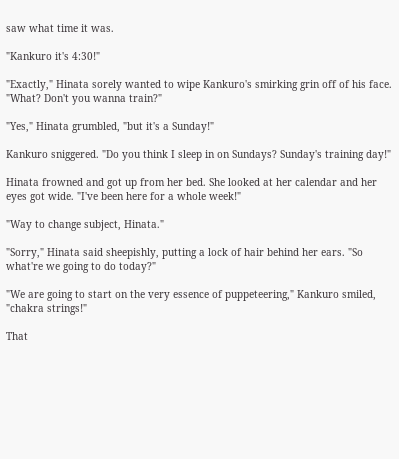saw what time it was.

"Kankuro it's 4:30!"

"Exactly," Hinata sorely wanted to wipe Kankuro's smirking grin off of his face. "What? Don't you wanna train?"

"Yes," Hinata grumbled, "but it's a Sunday!"

Kankuro sniggered. "Do you think I sleep in on Sundays? Sunday's training day!"

Hinata frowned and got up from her bed. She looked at her calendar and her eyes got wide. "I've been here for a whole week!"

"Way to change subject, Hinata."

"Sorry," Hinata said sheepishly, putting a lock of hair behind her ears. "So what're we going to do today?"

"We are going to start on the very essence of puppeteering," Kankuro smiled, "chakra strings!"

That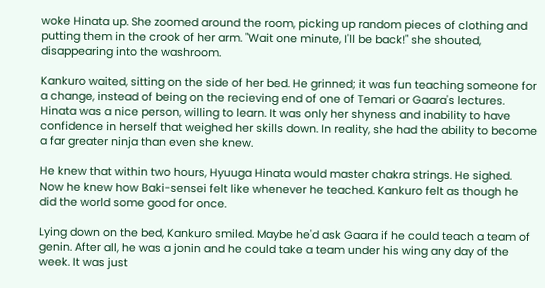woke Hinata up. She zoomed around the room, picking up random pieces of clothing and putting them in the crook of her arm. "Wait one minute, I'll be back!" she shouted, disappearing into the washroom.

Kankuro waited, sitting on the side of her bed. He grinned; it was fun teaching someone for a change, instead of being on the recieving end of one of Temari or Gaara's lectures. Hinata was a nice person, willing to learn. It was only her shyness and inability to have confidence in herself that weighed her skills down. In reality, she had the ability to become a far greater ninja than even she knew.

He knew that within two hours, Hyuuga Hinata would master chakra strings. He sighed. Now he knew how Baki-sensei felt like whenever he teached. Kankuro felt as though he did the world some good for once.

Lying down on the bed, Kankuro smiled. Maybe he'd ask Gaara if he could teach a team of genin. After all, he was a jonin and he could take a team under his wing any day of the week. It was just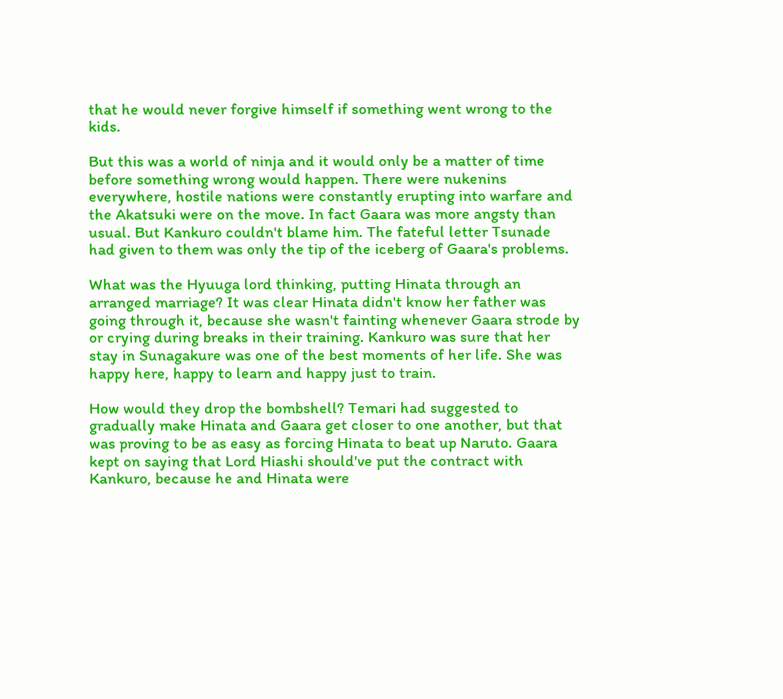that he would never forgive himself if something went wrong to the kids.

But this was a world of ninja and it would only be a matter of time before something wrong would happen. There were nukenins everywhere, hostile nations were constantly erupting into warfare and the Akatsuki were on the move. In fact Gaara was more angsty than usual. But Kankuro couldn't blame him. The fateful letter Tsunade had given to them was only the tip of the iceberg of Gaara's problems.

What was the Hyuuga lord thinking, putting Hinata through an arranged marriage? It was clear Hinata didn't know her father was going through it, because she wasn't fainting whenever Gaara strode by or crying during breaks in their training. Kankuro was sure that her stay in Sunagakure was one of the best moments of her life. She was happy here, happy to learn and happy just to train.

How would they drop the bombshell? Temari had suggested to gradually make Hinata and Gaara get closer to one another, but that was proving to be as easy as forcing Hinata to beat up Naruto. Gaara kept on saying that Lord Hiashi should've put the contract with Kankuro, because he and Hinata were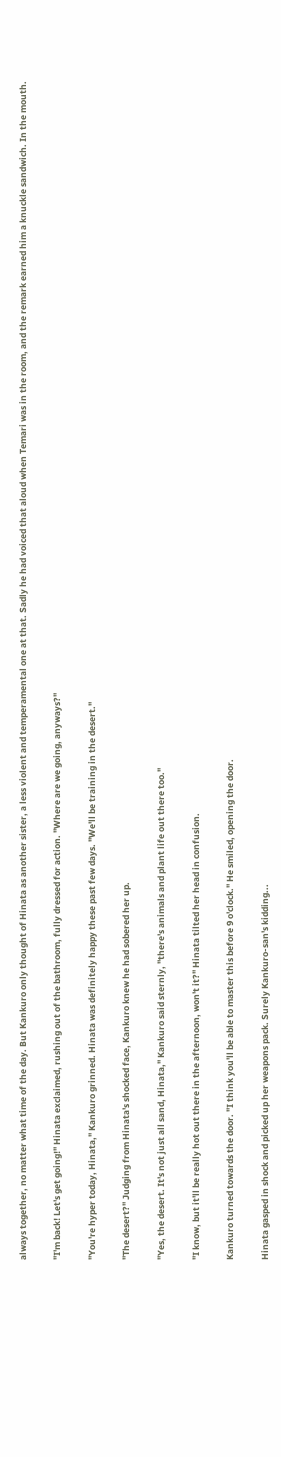always together, no matter what time of the day. But Kankuro only thought of Hinata as another sister, a less violent and temperamental one at that. Sadly he had voiced that aloud when Temari was in the room, and the remark earned him a knuckle sandwich. In the mouth.

"I'm back! Let's get going!" Hinata exclaimed, rushing out of the bathroom, fully dressed for action. "Where are we going, anyways?"

"You're hyper today, Hinata," Kankuro grinned. Hinata was definitely happy these past few days. "We'll be training in the desert."

"The desert?" Judging from Hinata's shocked face, Kankuro knew he had sobered her up.

"Yes, the desert. It's not just all sand, Hinata," Kankuro said sternly, "there's animals and plant life out there too."

"I know, but it'll be really hot out there in the afternoon, won't it?" Hinata tilted her head in confusion.

Kankuro turned towards the door. "I think you'll be able to master this before 9 o'clock." He smiled, opening the door.

Hinata gasped in shock and picked up her weapons pack. Surely Kankuro-san's kidding...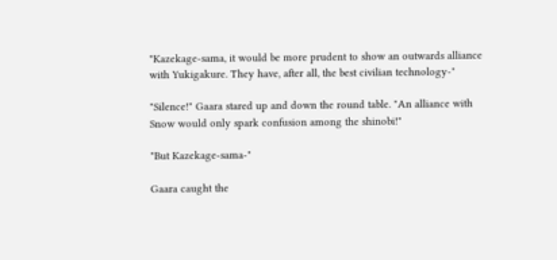"Kazekage-sama, it would be more prudent to show an outwards alliance with Yukigakure. They have, after all, the best civilian technology-"

"Silence!" Gaara stared up and down the round table. "An alliance with Snow would only spark confusion among the shinobi!"

"But Kazekage-sama-"

Gaara caught the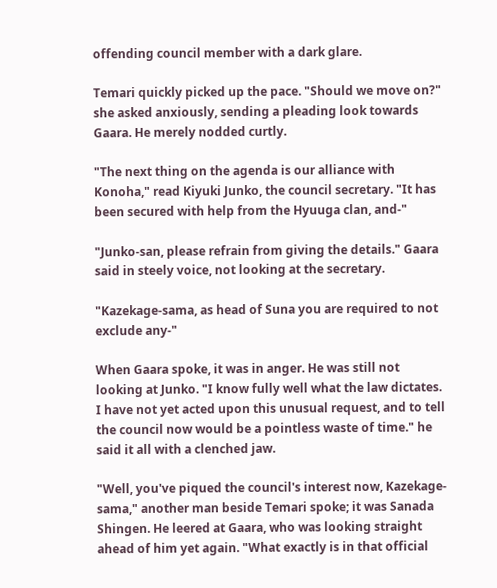offending council member with a dark glare.

Temari quickly picked up the pace. "Should we move on?" she asked anxiously, sending a pleading look towards Gaara. He merely nodded curtly.

"The next thing on the agenda is our alliance with Konoha," read Kiyuki Junko, the council secretary. "It has been secured with help from the Hyuuga clan, and-"

"Junko-san, please refrain from giving the details." Gaara said in steely voice, not looking at the secretary.

"Kazekage-sama, as head of Suna you are required to not exclude any-"

When Gaara spoke, it was in anger. He was still not looking at Junko. "I know fully well what the law dictates. I have not yet acted upon this unusual request, and to tell the council now would be a pointless waste of time." he said it all with a clenched jaw.

"Well, you've piqued the council's interest now, Kazekage-sama," another man beside Temari spoke; it was Sanada Shingen. He leered at Gaara, who was looking straight ahead of him yet again. "What exactly is in that official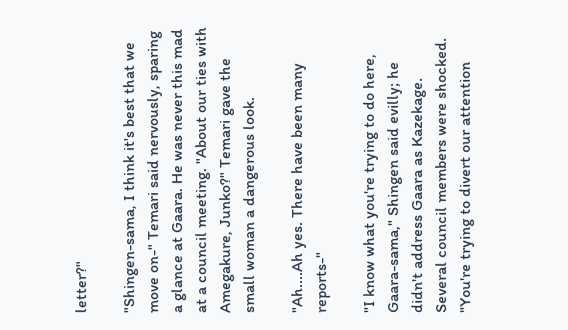letter?"

"Shingen-sama, I think it's best that we move on-" Temari said nervously, sparing a glance at Gaara. He was never this mad at a council meeting. "About our ties with Amegakure, Junko?" Temari gave the small woman a dangerous look.

"Ah....Ah yes. There have been many reports-"

"I know what you're trying to do here, Gaara-sama," Shingen said evilly; he didn't address Gaara as Kazekage. Several council members were shocked. "You're trying to divert our attention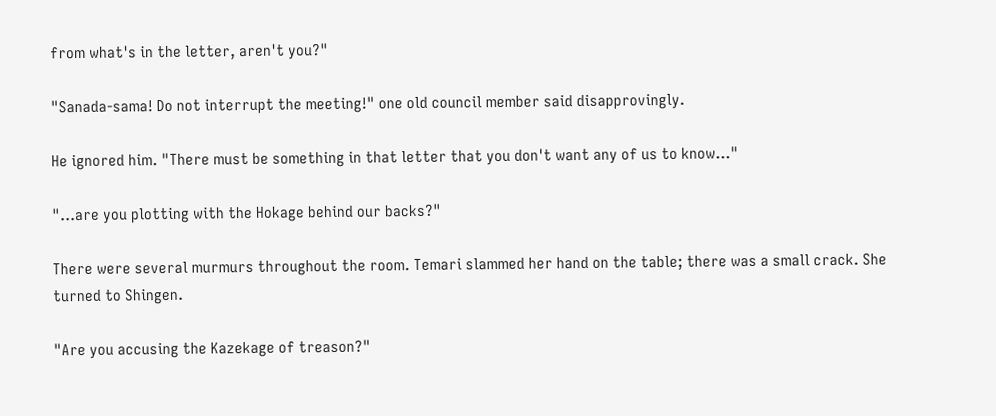from what's in the letter, aren't you?"

"Sanada-sama! Do not interrupt the meeting!" one old council member said disapprovingly.

He ignored him. "There must be something in that letter that you don't want any of us to know..."

"...are you plotting with the Hokage behind our backs?"

There were several murmurs throughout the room. Temari slammed her hand on the table; there was a small crack. She turned to Shingen.

"Are you accusing the Kazekage of treason?"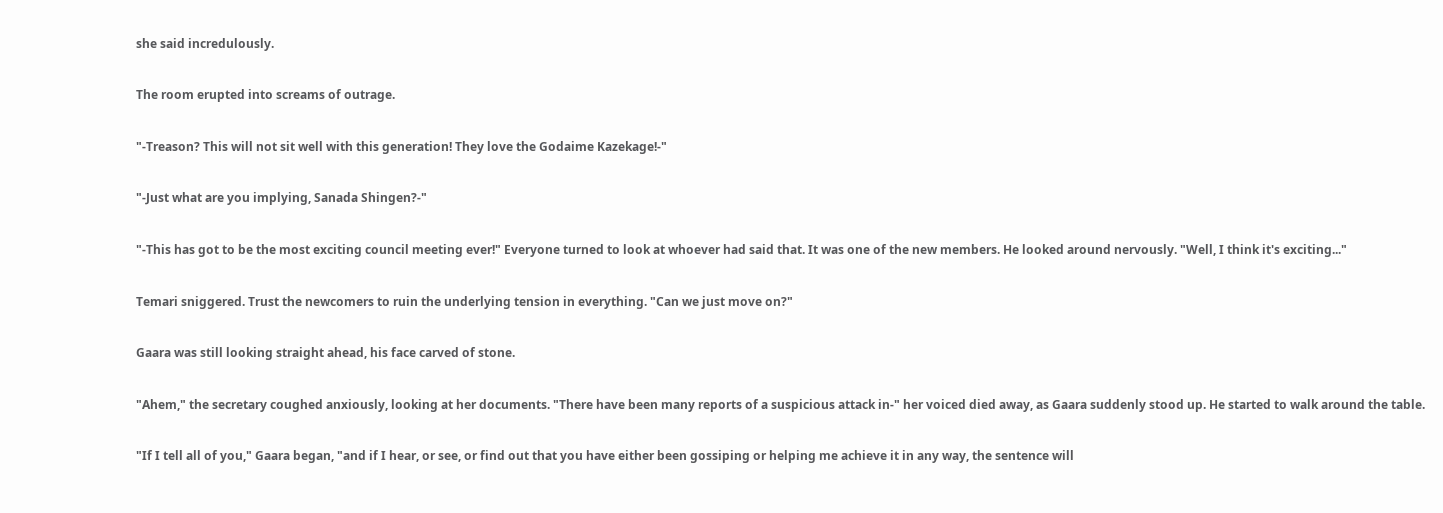she said incredulously.

The room erupted into screams of outrage.

"-Treason? This will not sit well with this generation! They love the Godaime Kazekage!-"

"-Just what are you implying, Sanada Shingen?-"

"-This has got to be the most exciting council meeting ever!" Everyone turned to look at whoever had said that. It was one of the new members. He looked around nervously. "Well, I think it's exciting..."

Temari sniggered. Trust the newcomers to ruin the underlying tension in everything. "Can we just move on?"

Gaara was still looking straight ahead, his face carved of stone.

"Ahem," the secretary coughed anxiously, looking at her documents. "There have been many reports of a suspicious attack in-" her voiced died away, as Gaara suddenly stood up. He started to walk around the table.

"If I tell all of you," Gaara began, "and if I hear, or see, or find out that you have either been gossiping or helping me achieve it in any way, the sentence will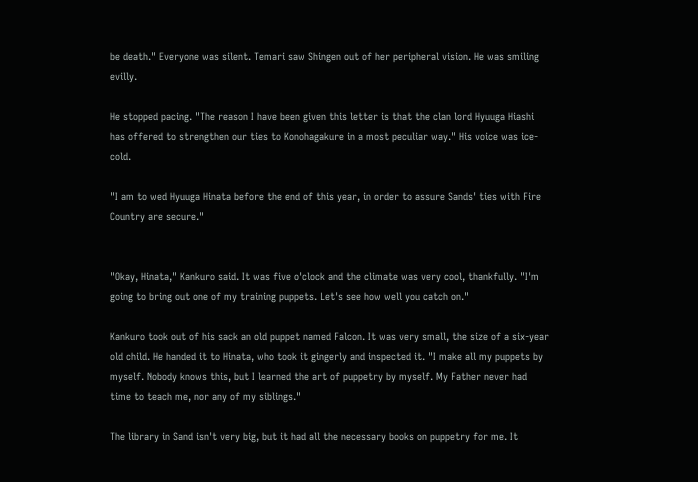be death." Everyone was silent. Temari saw Shingen out of her peripheral vision. He was smiling evilly.

He stopped pacing. "The reason I have been given this letter is that the clan lord Hyuuga Hiashi has offered to strengthen our ties to Konohagakure in a most peculiar way." His voice was ice-cold.

"I am to wed Hyuuga Hinata before the end of this year, in order to assure Sands' ties with Fire Country are secure."


"Okay, Hinata," Kankuro said. It was five o'clock and the climate was very cool, thankfully. "I'm going to bring out one of my training puppets. Let's see how well you catch on."

Kankuro took out of his sack an old puppet named Falcon. It was very small, the size of a six-year old child. He handed it to Hinata, who took it gingerly and inspected it. "I make all my puppets by myself. Nobody knows this, but I learned the art of puppetry by myself. My Father never had time to teach me, nor any of my siblings."

The library in Sand isn't very big, but it had all the necessary books on puppetry for me. It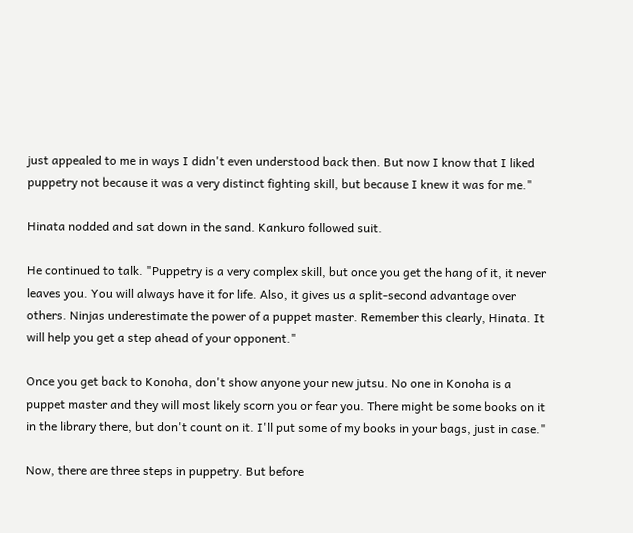just appealed to me in ways I didn't even understood back then. But now I know that I liked puppetry not because it was a very distinct fighting skill, but because I knew it was for me."

Hinata nodded and sat down in the sand. Kankuro followed suit.

He continued to talk. "Puppetry is a very complex skill, but once you get the hang of it, it never leaves you. You will always have it for life. Also, it gives us a split-second advantage over others. Ninjas underestimate the power of a puppet master. Remember this clearly, Hinata. It will help you get a step ahead of your opponent."

Once you get back to Konoha, don't show anyone your new jutsu. No one in Konoha is a puppet master and they will most likely scorn you or fear you. There might be some books on it in the library there, but don't count on it. I'll put some of my books in your bags, just in case."

Now, there are three steps in puppetry. But before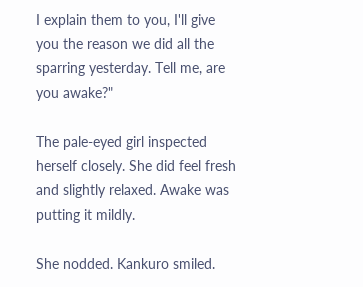I explain them to you, I'll give you the reason we did all the sparring yesterday. Tell me, are you awake?"

The pale-eyed girl inspected herself closely. She did feel fresh and slightly relaxed. Awake was putting it mildly.

She nodded. Kankuro smiled.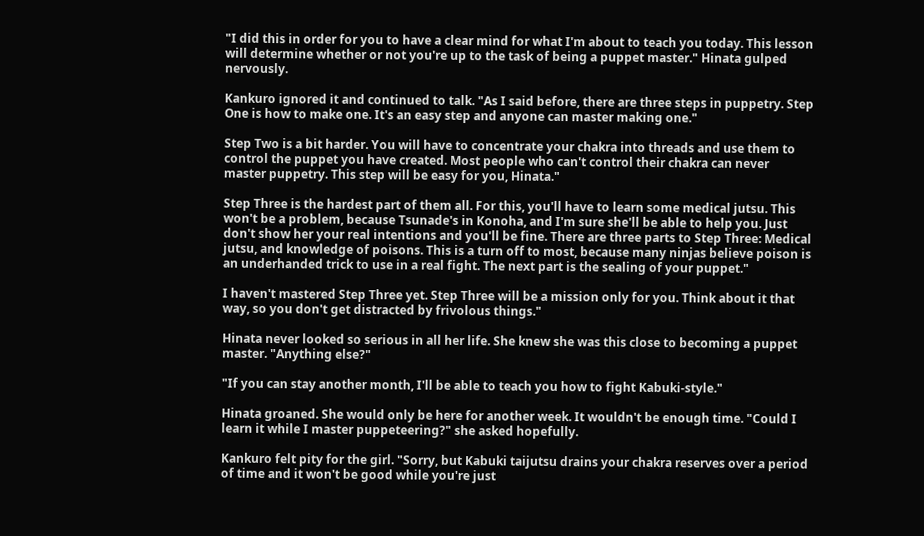"I did this in order for you to have a clear mind for what I'm about to teach you today. This lesson will determine whether or not you're up to the task of being a puppet master." Hinata gulped nervously.

Kankuro ignored it and continued to talk. "As I said before, there are three steps in puppetry. Step One is how to make one. It's an easy step and anyone can master making one."

Step Two is a bit harder. You will have to concentrate your chakra into threads and use them to control the puppet you have created. Most people who can't control their chakra can never master puppetry. This step will be easy for you, Hinata."

Step Three is the hardest part of them all. For this, you'll have to learn some medical jutsu. This won't be a problem, because Tsunade's in Konoha, and I'm sure she'll be able to help you. Just don't show her your real intentions and you'll be fine. There are three parts to Step Three: Medical jutsu, and knowledge of poisons. This is a turn off to most, because many ninjas believe poison is an underhanded trick to use in a real fight. The next part is the sealing of your puppet."

I haven't mastered Step Three yet. Step Three will be a mission only for you. Think about it that way, so you don't get distracted by frivolous things."

Hinata never looked so serious in all her life. She knew she was this close to becoming a puppet master. "Anything else?"

"If you can stay another month, I'll be able to teach you how to fight Kabuki-style."

Hinata groaned. She would only be here for another week. It wouldn't be enough time. "Could I learn it while I master puppeteering?" she asked hopefully.

Kankuro felt pity for the girl. "Sorry, but Kabuki taijutsu drains your chakra reserves over a period of time and it won't be good while you're just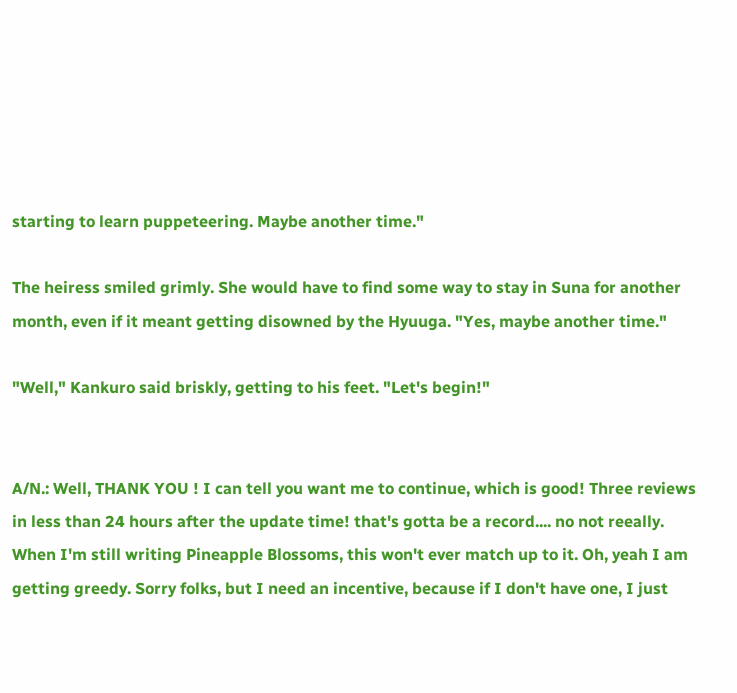starting to learn puppeteering. Maybe another time."

The heiress smiled grimly. She would have to find some way to stay in Suna for another month, even if it meant getting disowned by the Hyuuga. "Yes, maybe another time."

"Well," Kankuro said briskly, getting to his feet. "Let's begin!"


A/N.: Well, THANK YOU ! I can tell you want me to continue, which is good! Three reviews in less than 24 hours after the update time! that's gotta be a record.... no not reeally. When I'm still writing Pineapple Blossoms, this won't ever match up to it. Oh, yeah I am getting greedy. Sorry folks, but I need an incentive, because if I don't have one, I just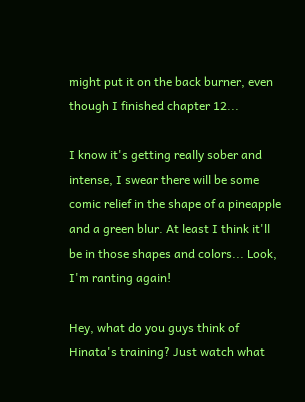might put it on the back burner, even though I finished chapter 12...

I know it's getting really sober and intense, I swear there will be some comic relief in the shape of a pineapple and a green blur. At least I think it'll be in those shapes and colors... Look, I'm ranting again!

Hey, what do you guys think of Hinata's training? Just watch what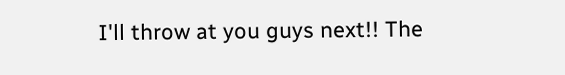I'll throw at you guys next!! The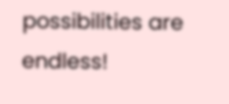possibilities are endless!